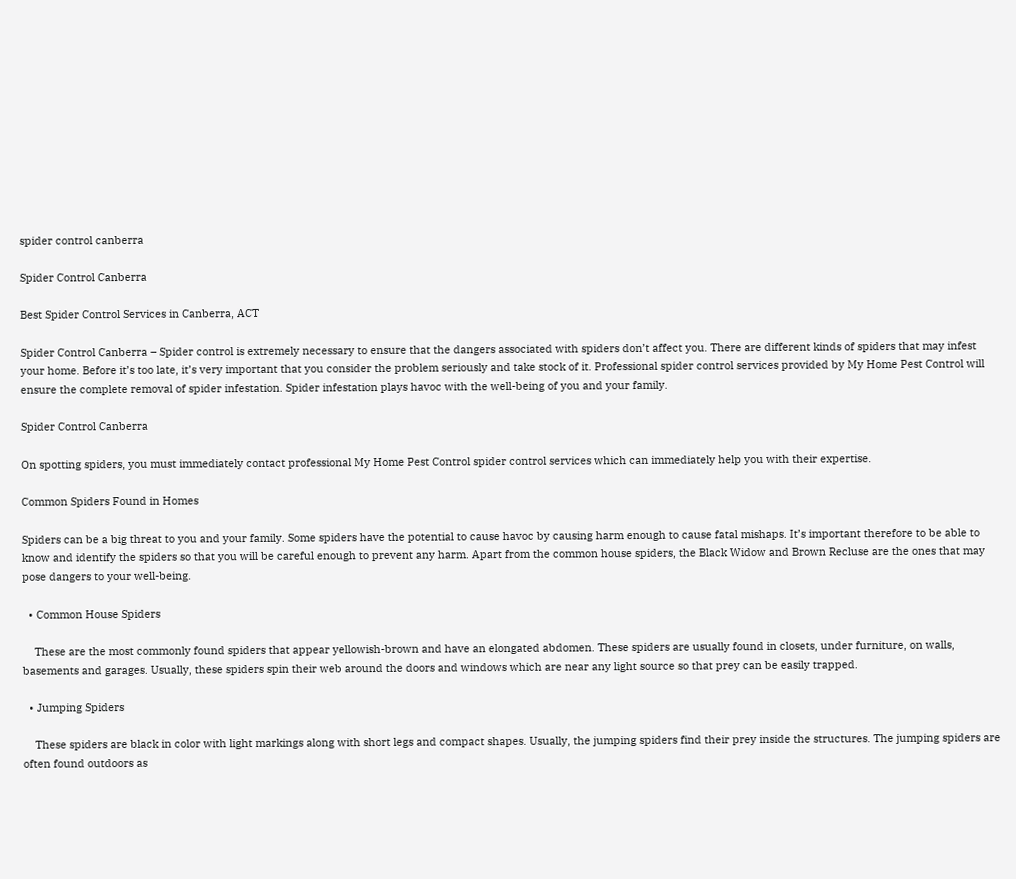spider control canberra

Spider Control Canberra

Best Spider Control Services in Canberra, ACT

Spider Control Canberra – Spider control is extremely necessary to ensure that the dangers associated with spiders don’t affect you. There are different kinds of spiders that may infest your home. Before it’s too late, it’s very important that you consider the problem seriously and take stock of it. Professional spider control services provided by My Home Pest Control will ensure the complete removal of spider infestation. Spider infestation plays havoc with the well-being of you and your family.

Spider Control Canberra

On spotting spiders, you must immediately contact professional My Home Pest Control spider control services which can immediately help you with their expertise.

Common Spiders Found in Homes

Spiders can be a big threat to you and your family. Some spiders have the potential to cause havoc by causing harm enough to cause fatal mishaps. It’s important therefore to be able to know and identify the spiders so that you will be careful enough to prevent any harm. Apart from the common house spiders, the Black Widow and Brown Recluse are the ones that may pose dangers to your well-being.

  • Common House Spiders

    These are the most commonly found spiders that appear yellowish-brown and have an elongated abdomen. These spiders are usually found in closets, under furniture, on walls, basements and garages. Usually, these spiders spin their web around the doors and windows which are near any light source so that prey can be easily trapped.

  • Jumping Spiders

    These spiders are black in color with light markings along with short legs and compact shapes. Usually, the jumping spiders find their prey inside the structures. The jumping spiders are often found outdoors as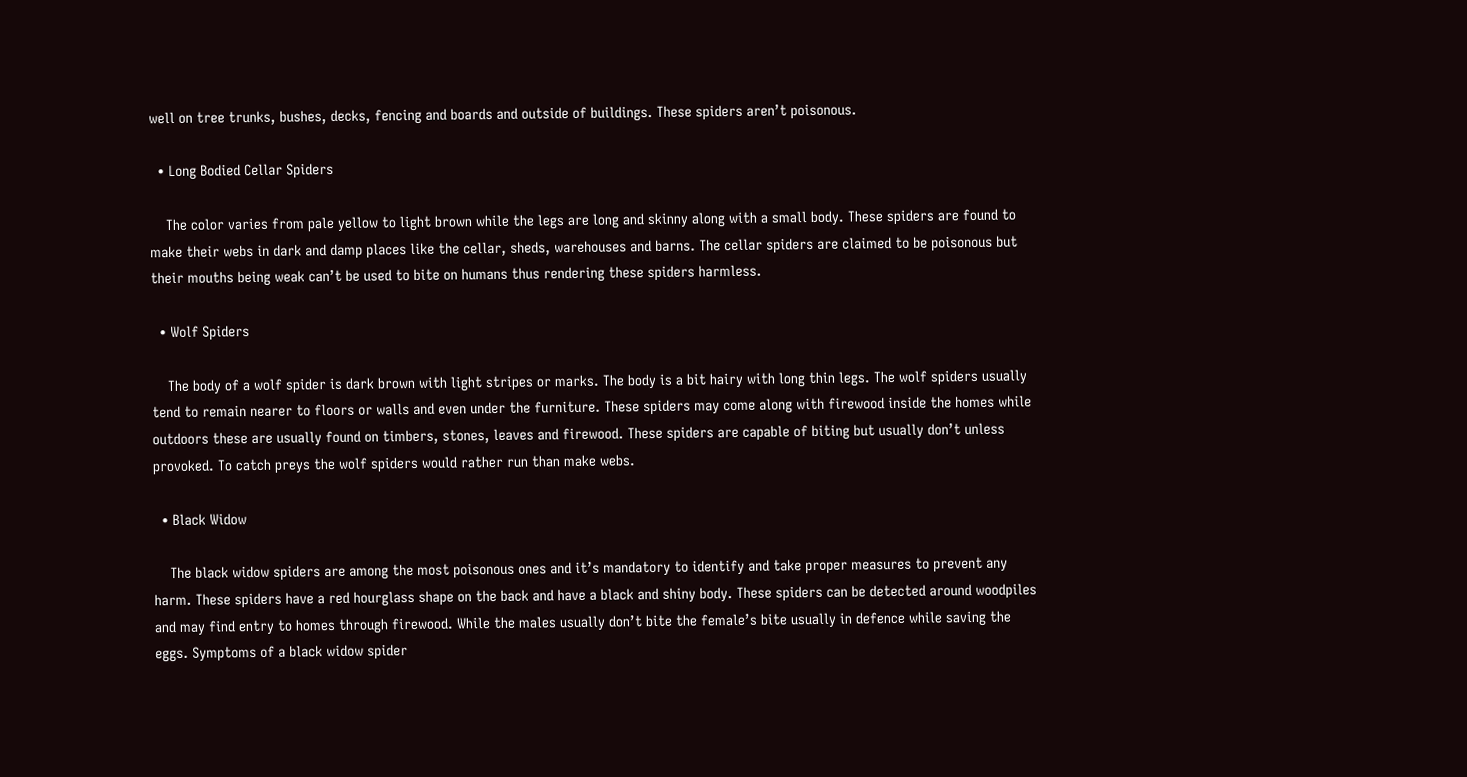well on tree trunks, bushes, decks, fencing and boards and outside of buildings. These spiders aren’t poisonous.

  • Long Bodied Cellar Spiders

    The color varies from pale yellow to light brown while the legs are long and skinny along with a small body. These spiders are found to make their webs in dark and damp places like the cellar, sheds, warehouses and barns. The cellar spiders are claimed to be poisonous but their mouths being weak can’t be used to bite on humans thus rendering these spiders harmless.

  • Wolf Spiders

    The body of a wolf spider is dark brown with light stripes or marks. The body is a bit hairy with long thin legs. The wolf spiders usually tend to remain nearer to floors or walls and even under the furniture. These spiders may come along with firewood inside the homes while outdoors these are usually found on timbers, stones, leaves and firewood. These spiders are capable of biting but usually don’t unless provoked. To catch preys the wolf spiders would rather run than make webs.

  • Black Widow

    The black widow spiders are among the most poisonous ones and it’s mandatory to identify and take proper measures to prevent any harm. These spiders have a red hourglass shape on the back and have a black and shiny body. These spiders can be detected around woodpiles and may find entry to homes through firewood. While the males usually don’t bite the female’s bite usually in defence while saving the eggs. Symptoms of a black widow spider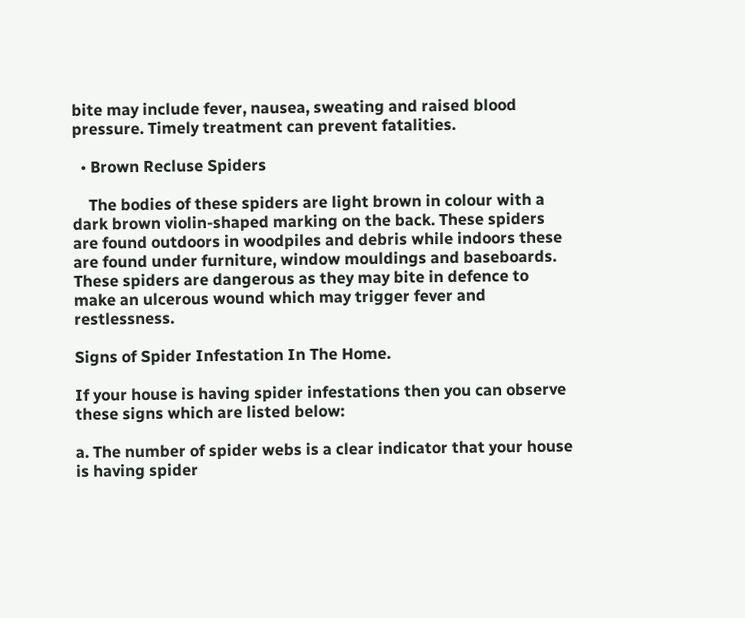bite may include fever, nausea, sweating and raised blood pressure. Timely treatment can prevent fatalities.

  • Brown Recluse Spiders

    The bodies of these spiders are light brown in colour with a dark brown violin-shaped marking on the back. These spiders are found outdoors in woodpiles and debris while indoors these are found under furniture, window mouldings and baseboards. These spiders are dangerous as they may bite in defence to make an ulcerous wound which may trigger fever and restlessness.

Signs of Spider Infestation In The Home.

If your house is having spider infestations then you can observe these signs which are listed below:

a. The number of spider webs is a clear indicator that your house is having spider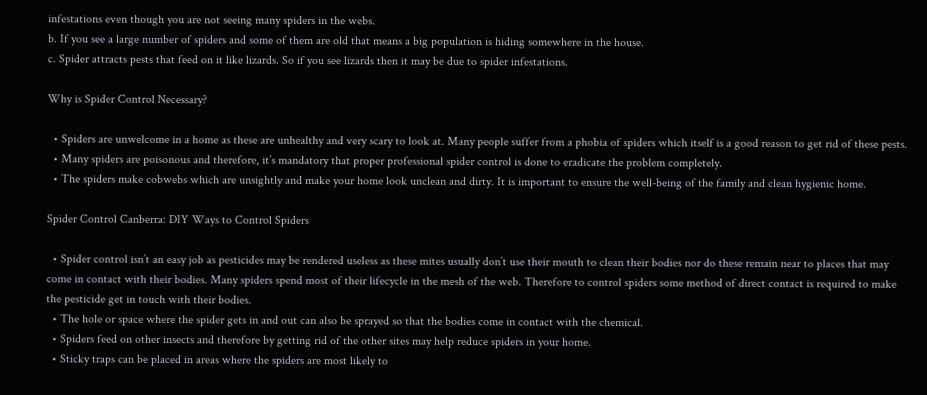infestations even though you are not seeing many spiders in the webs.
b. If you see a large number of spiders and some of them are old that means a big population is hiding somewhere in the house.
c. Spider attracts pests that feed on it like lizards. So if you see lizards then it may be due to spider infestations.

Why is Spider Control Necessary?

  • Spiders are unwelcome in a home as these are unhealthy and very scary to look at. Many people suffer from a phobia of spiders which itself is a good reason to get rid of these pests.
  • Many spiders are poisonous and therefore, it’s mandatory that proper professional spider control is done to eradicate the problem completely.
  • The spiders make cobwebs which are unsightly and make your home look unclean and dirty. It is important to ensure the well-being of the family and clean hygienic home.

Spider Control Canberra: DIY Ways to Control Spiders

  • Spider control isn’t an easy job as pesticides may be rendered useless as these mites usually don’t use their mouth to clean their bodies nor do these remain near to places that may come in contact with their bodies. Many spiders spend most of their lifecycle in the mesh of the web. Therefore to control spiders some method of direct contact is required to make the pesticide get in touch with their bodies.
  • The hole or space where the spider gets in and out can also be sprayed so that the bodies come in contact with the chemical.
  • Spiders feed on other insects and therefore by getting rid of the other sites may help reduce spiders in your home.
  • Sticky traps can be placed in areas where the spiders are most likely to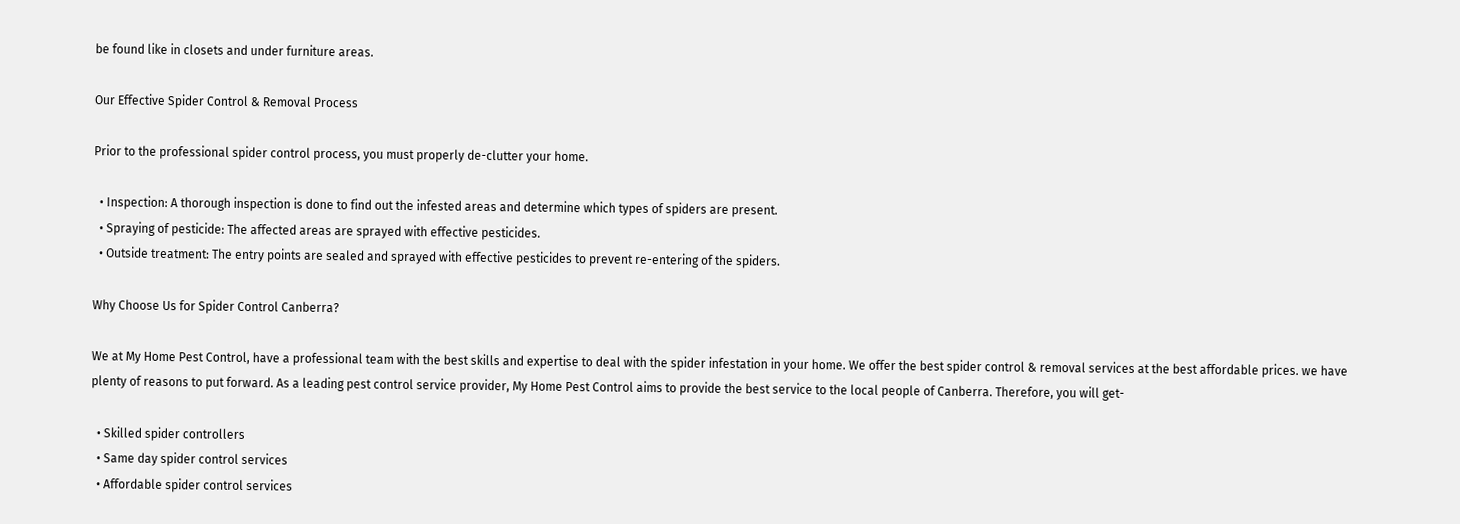be found like in closets and under furniture areas.

Our Effective Spider Control & Removal Process

Prior to the professional spider control process, you must properly de-clutter your home.

  • Inspection: A thorough inspection is done to find out the infested areas and determine which types of spiders are present.
  • Spraying of pesticide: The affected areas are sprayed with effective pesticides.
  • Outside treatment: The entry points are sealed and sprayed with effective pesticides to prevent re-entering of the spiders.

Why Choose Us for Spider Control Canberra?

We at My Home Pest Control, have a professional team with the best skills and expertise to deal with the spider infestation in your home. We offer the best spider control & removal services at the best affordable prices. we have plenty of reasons to put forward. As a leading pest control service provider, My Home Pest Control aims to provide the best service to the local people of Canberra. Therefore, you will get-

  • Skilled spider controllers
  • Same day spider control services
  • Affordable spider control services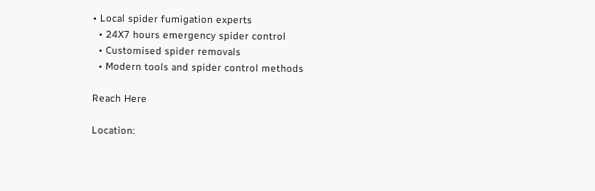• Local spider fumigation experts
  • 24X7 hours emergency spider control
  • Customised spider removals
  • Modern tools and spider control methods

Reach Here

Location: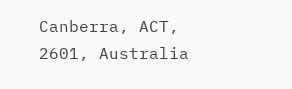Canberra, ACT, 2601, Australia